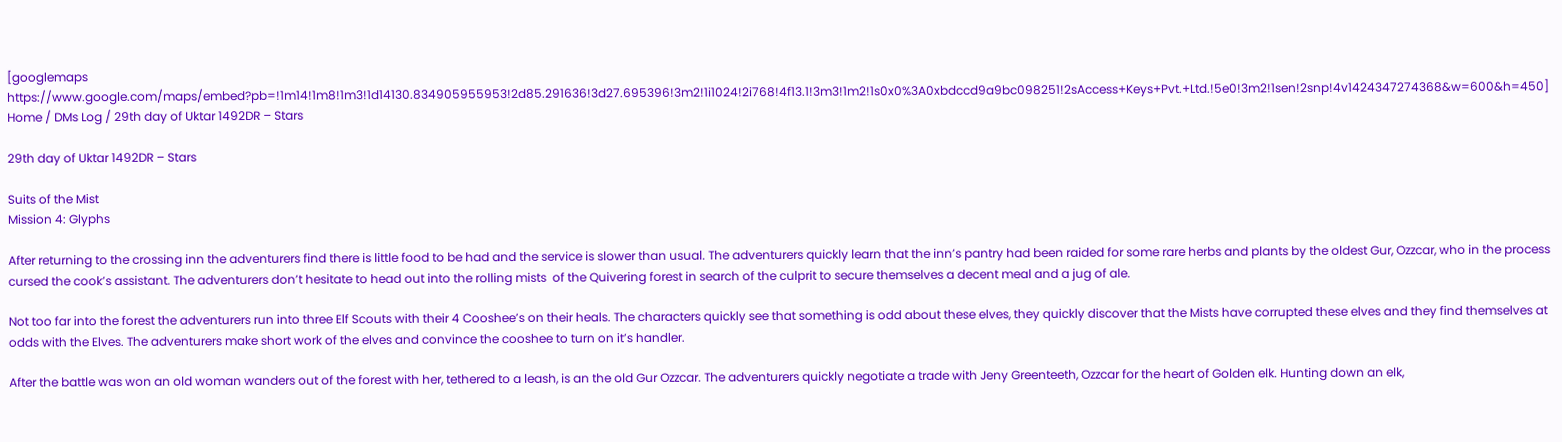[googlemaps https://www.google.com/maps/embed?pb=!1m14!1m8!1m3!1d14130.834905955953!2d85.291636!3d27.695396!3m2!1i1024!2i768!4f13.1!3m3!1m2!1s0x0%3A0xbdccd9a9bc098251!2sAccess+Keys+Pvt.+Ltd.!5e0!3m2!1sen!2snp!4v1424347274368&w=600&h=450]
Home / DMs Log / 29th day of Uktar 1492DR – Stars

29th day of Uktar 1492DR – Stars

Suits of the Mist
Mission 4: Glyphs

After returning to the crossing inn the adventurers find there is little food to be had and the service is slower than usual. The adventurers quickly learn that the inn’s pantry had been raided for some rare herbs and plants by the oldest Gur, Ozzcar, who in the process cursed the cook’s assistant. The adventurers don’t hesitate to head out into the rolling mists  of the Quivering forest in search of the culprit to secure themselves a decent meal and a jug of ale.

Not too far into the forest the adventurers run into three Elf Scouts with their 4 Cooshee’s on their heals. The characters quickly see that something is odd about these elves, they quickly discover that the Mists have corrupted these elves and they find themselves at odds with the Elves. The adventurers make short work of the elves and convince the cooshee to turn on it’s handler.

After the battle was won an old woman wanders out of the forest with her, tethered to a leash, is an the old Gur Ozzcar. The adventurers quickly negotiate a trade with Jeny Greenteeth, Ozzcar for the heart of Golden elk. Hunting down an elk,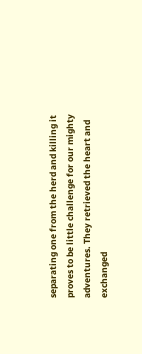separating one from the herd and killing it proves to be little challenge for our mighty adventures. They retrieved the heart and exchanged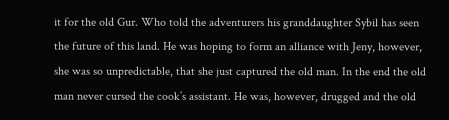it for the old Gur. Who told the adventurers his granddaughter Sybil has seen the future of this land. He was hoping to form an alliance with Jeny, however, she was so unpredictable, that she just captured the old man. In the end the old man never cursed the cook’s assistant. He was, however, drugged and the old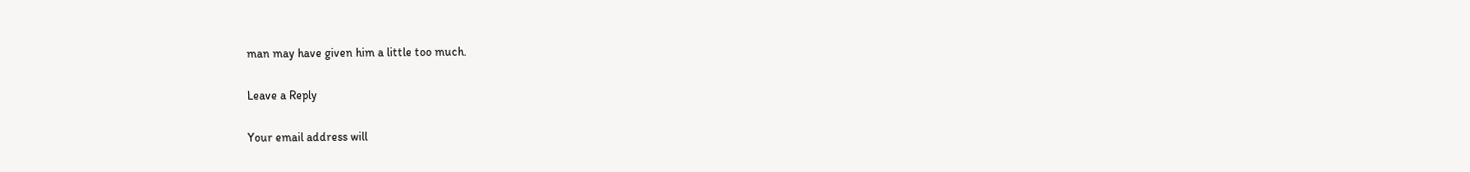man may have given him a little too much.

Leave a Reply

Your email address will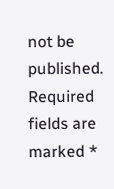not be published. Required fields are marked *